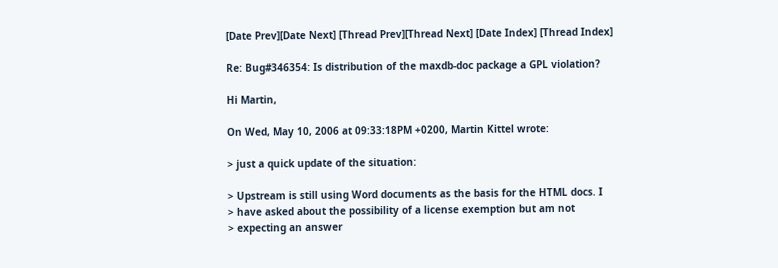[Date Prev][Date Next] [Thread Prev][Thread Next] [Date Index] [Thread Index]

Re: Bug#346354: Is distribution of the maxdb-doc package a GPL violation?

Hi Martin,

On Wed, May 10, 2006 at 09:33:18PM +0200, Martin Kittel wrote:

> just a quick update of the situation:

> Upstream is still using Word documents as the basis for the HTML docs. I
> have asked about the possibility of a license exemption but am not
> expecting an answer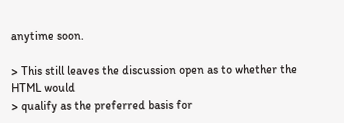anytime soon.

> This still leaves the discussion open as to whether the HTML would
> qualify as the preferred basis for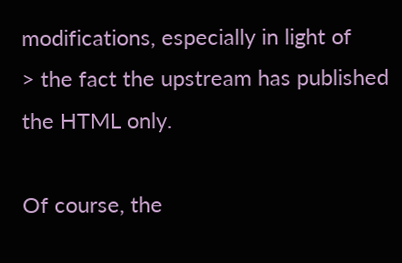modifications, especially in light of
> the fact the upstream has published the HTML only.

Of course, the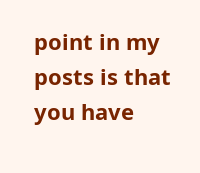point in my posts is that you have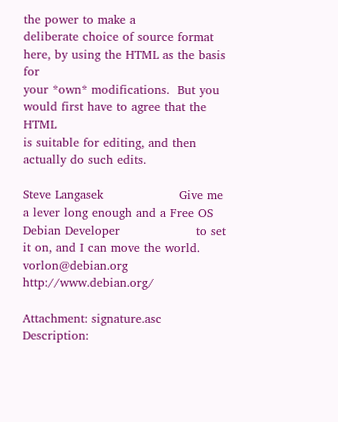the power to make a
deliberate choice of source format here, by using the HTML as the basis for
your *own* modifications.  But you would first have to agree that the HTML
is suitable for editing, and then actually do such edits.

Steve Langasek                   Give me a lever long enough and a Free OS
Debian Developer                   to set it on, and I can move the world.
vorlon@debian.org                                   http://www.debian.org/

Attachment: signature.asc
Description: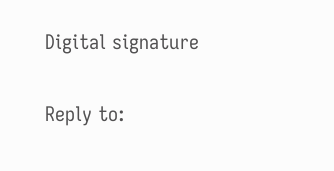Digital signature

Reply to: